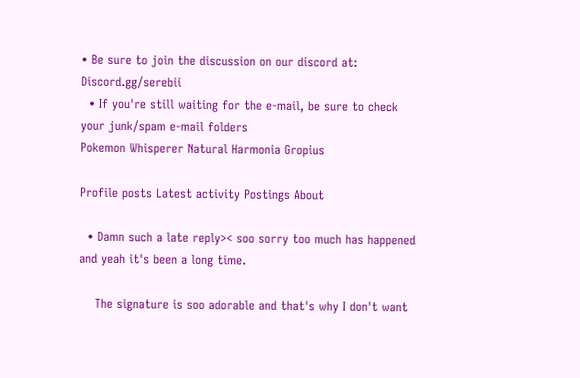• Be sure to join the discussion on our discord at: Discord.gg/serebii
  • If you're still waiting for the e-mail, be sure to check your junk/spam e-mail folders
Pokemon Whisperer Natural Harmonia Gropius

Profile posts Latest activity Postings About

  • Damn such a late reply>< soo sorry too much has happened and yeah it's been a long time.

    The signature is soo adorable and that's why I don't want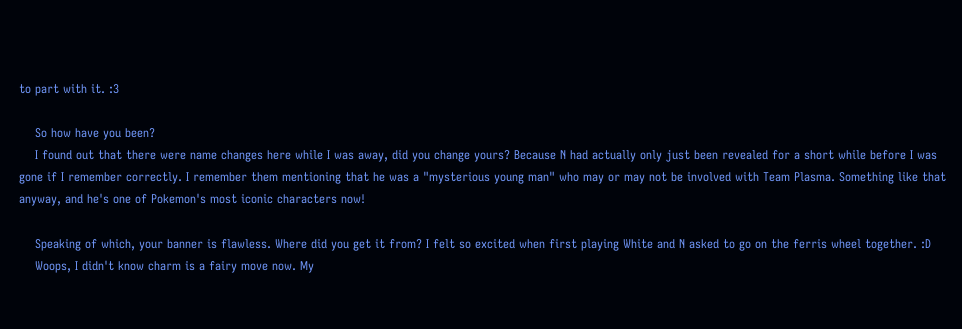to part with it. :3

    So how have you been?
    I found out that there were name changes here while I was away, did you change yours? Because N had actually only just been revealed for a short while before I was gone if I remember correctly. I remember them mentioning that he was a "mysterious young man" who may or may not be involved with Team Plasma. Something like that anyway, and he's one of Pokemon's most iconic characters now!

    Speaking of which, your banner is flawless. Where did you get it from? I felt so excited when first playing White and N asked to go on the ferris wheel together. :D
    Woops, I didn't know charm is a fairy move now. My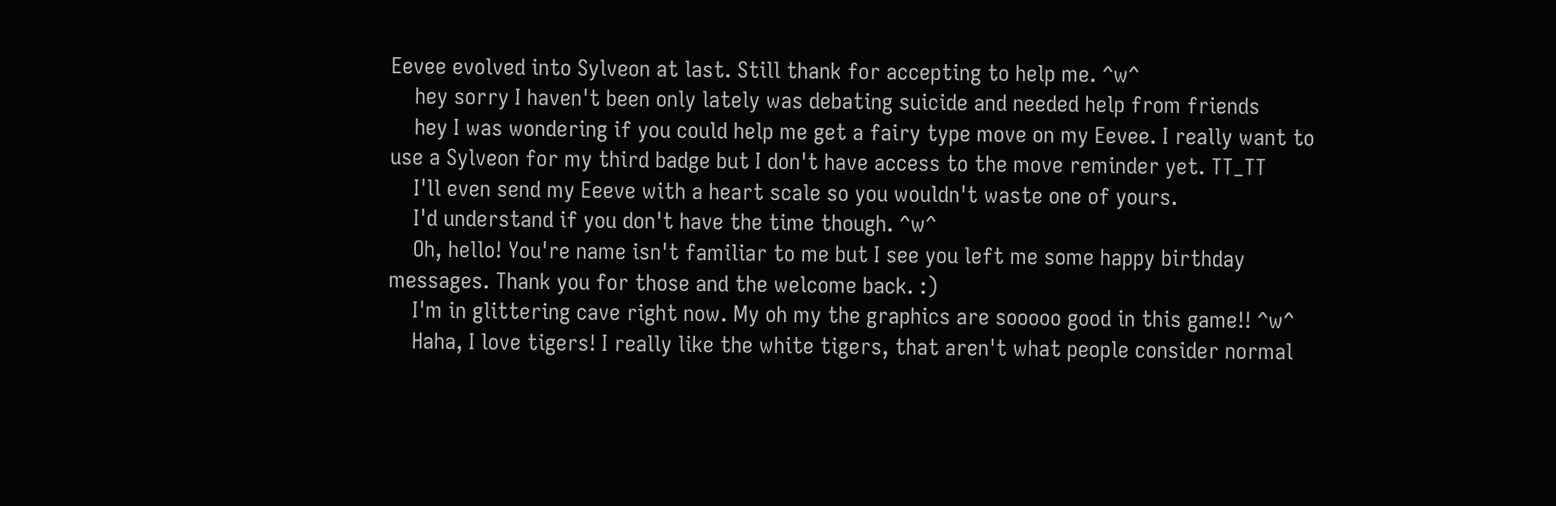Eevee evolved into Sylveon at last. Still thank for accepting to help me. ^w^
    hey sorry I haven't been only lately was debating suicide and needed help from friends
    hey I was wondering if you could help me get a fairy type move on my Eevee. I really want to use a Sylveon for my third badge but I don't have access to the move reminder yet. TT_TT
    I'll even send my Eeeve with a heart scale so you wouldn't waste one of yours.
    I'd understand if you don't have the time though. ^w^
    Oh, hello! You're name isn't familiar to me but I see you left me some happy birthday messages. Thank you for those and the welcome back. :)
    I'm in glittering cave right now. My oh my the graphics are sooooo good in this game!! ^w^
    Haha, I love tigers! I really like the white tigers, that aren't what people consider normal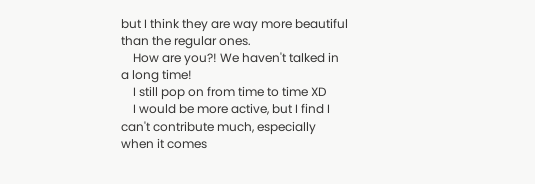but I think they are way more beautiful than the regular ones.
    How are you?! We haven't talked in a long time!
    I still pop on from time to time XD
    I would be more active, but I find I can't contribute much, especially when it comes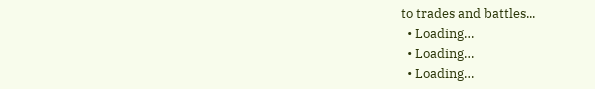to trades and battles...
  • Loading…
  • Loading…
  • Loading…